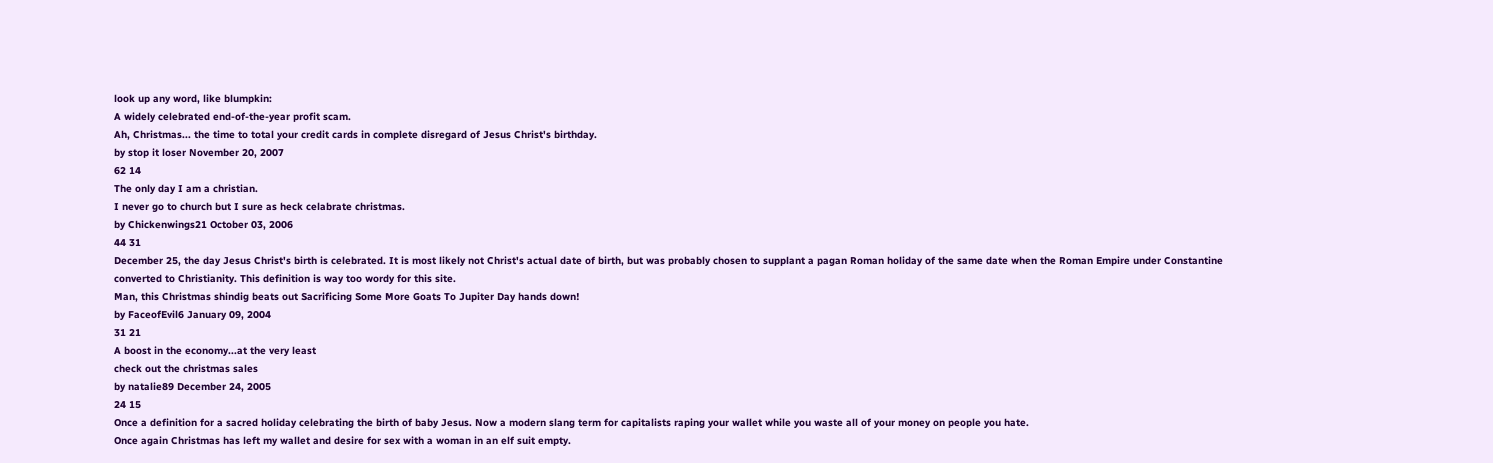look up any word, like blumpkin:
A widely celebrated end-of-the-year profit scam.
Ah, Christmas... the time to total your credit cards in complete disregard of Jesus Christ's birthday.
by stop it loser November 20, 2007
62 14
The only day I am a christian.
I never go to church but I sure as heck celabrate christmas.
by Chickenwings21 October 03, 2006
44 31
December 25, the day Jesus Christ's birth is celebrated. It is most likely not Christ's actual date of birth, but was probably chosen to supplant a pagan Roman holiday of the same date when the Roman Empire under Constantine converted to Christianity. This definition is way too wordy for this site.
Man, this Christmas shindig beats out Sacrificing Some More Goats To Jupiter Day hands down!
by FaceofEvil6 January 09, 2004
31 21
A boost in the economy...at the very least
check out the christmas sales
by natalie89 December 24, 2005
24 15
Once a definition for a sacred holiday celebrating the birth of baby Jesus. Now a modern slang term for capitalists raping your wallet while you waste all of your money on people you hate.
Once again Christmas has left my wallet and desire for sex with a woman in an elf suit empty.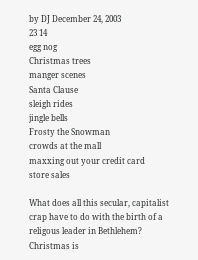by DJ December 24, 2003
23 14
egg nog
Christmas trees
manger scenes
Santa Clause
sleigh rides
jingle bells
Frosty the Snowman
crowds at the mall
maxxing out your credit card
store sales

What does all this secular, capitalist crap have to do with the birth of a religous leader in Bethlehem?
Christmas is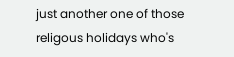just another one of those religous holidays who's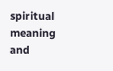spiritual meaning and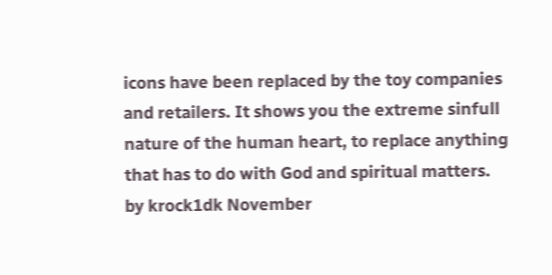icons have been replaced by the toy companies and retailers. It shows you the extreme sinfull nature of the human heart, to replace anything that has to do with God and spiritual matters.
by krock1dk November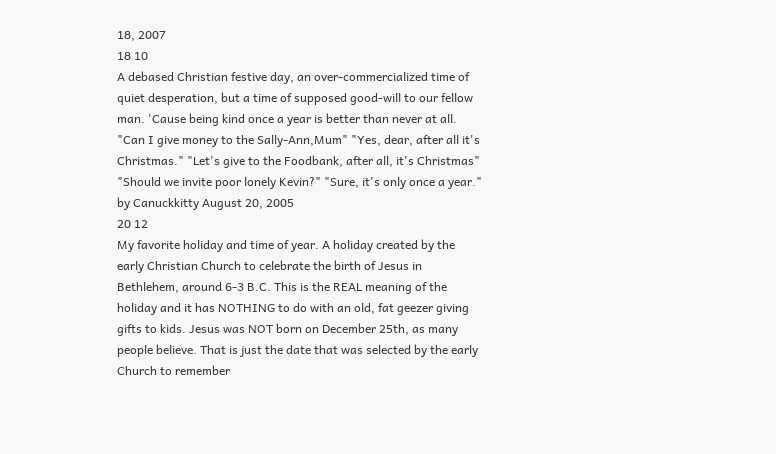18, 2007
18 10
A debased Christian festive day, an over-commercialized time of quiet desperation, but a time of supposed good-will to our fellow man. 'Cause being kind once a year is better than never at all.
"Can I give money to the Sally-Ann,Mum" "Yes, dear, after all it's Christmas." "Let's give to the Foodbank, after all, it's Christmas" "Should we invite poor lonely Kevin?" "Sure, it's only once a year."
by Canuckkitty August 20, 2005
20 12
My favorite holiday and time of year. A holiday created by the early Christian Church to celebrate the birth of Jesus in Bethlehem, around 6-3 B.C. This is the REAL meaning of the holiday and it has NOTHING to do with an old, fat geezer giving gifts to kids. Jesus was NOT born on December 25th, as many people believe. That is just the date that was selected by the early Church to remember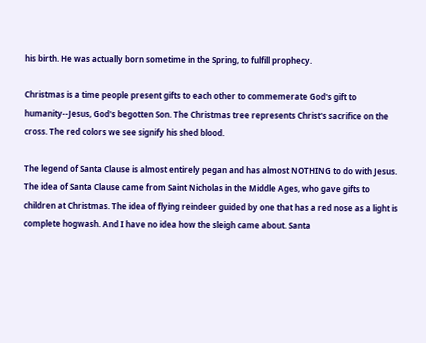his birth. He was actually born sometime in the Spring, to fulfill prophecy.

Christmas is a time people present gifts to each other to commemerate God's gift to humanity--Jesus, God's begotten Son. The Christmas tree represents Christ's sacrifice on the cross. The red colors we see signify his shed blood.

The legend of Santa Clause is almost entirely pegan and has almost NOTHING to do with Jesus. The idea of Santa Clause came from Saint Nicholas in the Middle Ages, who gave gifts to children at Christmas. The idea of flying reindeer guided by one that has a red nose as a light is complete hogwash. And I have no idea how the sleigh came about. Santa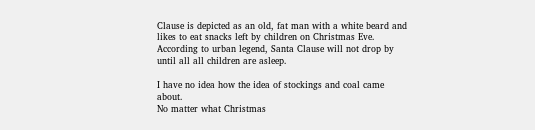Clause is depicted as an old, fat man with a white beard and likes to eat snacks left by children on Christmas Eve. According to urban legend, Santa Clause will not drop by until all all children are asleep.

I have no idea how the idea of stockings and coal came about.
No matter what Christmas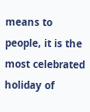means to people, it is the most celebrated holiday of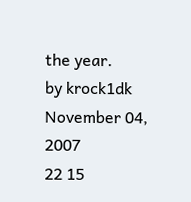the year.
by krock1dk November 04, 2007
22 15